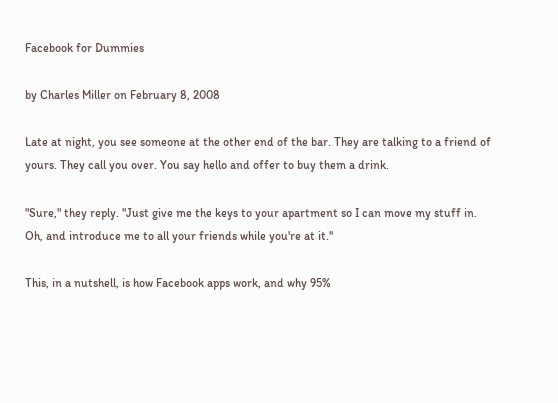Facebook for Dummies

by Charles Miller on February 8, 2008

Late at night, you see someone at the other end of the bar. They are talking to a friend of yours. They call you over. You say hello and offer to buy them a drink.

"Sure," they reply. "Just give me the keys to your apartment so I can move my stuff in. Oh, and introduce me to all your friends while you're at it."

This, in a nutshell, is how Facebook apps work, and why 95%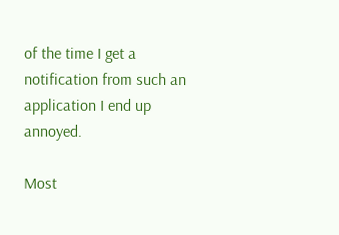of the time I get a notification from such an application I end up annoyed.

Most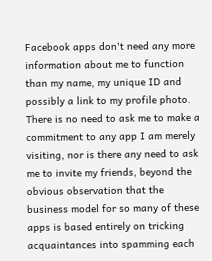Facebook apps don't need any more information about me to function than my name, my unique ID and possibly a link to my profile photo. There is no need to ask me to make a commitment to any app I am merely visiting, nor is there any need to ask me to invite my friends, beyond the obvious observation that the business model for so many of these apps is based entirely on tricking acquaintances into spamming each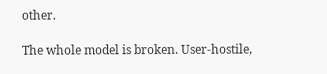other.

The whole model is broken. User-hostile,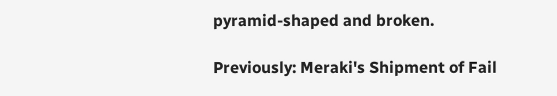pyramid-shaped and broken.

Previously: Meraki's Shipment of Fail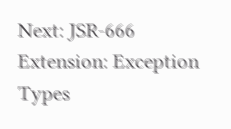Next: JSR-666 Extension: Exception Types